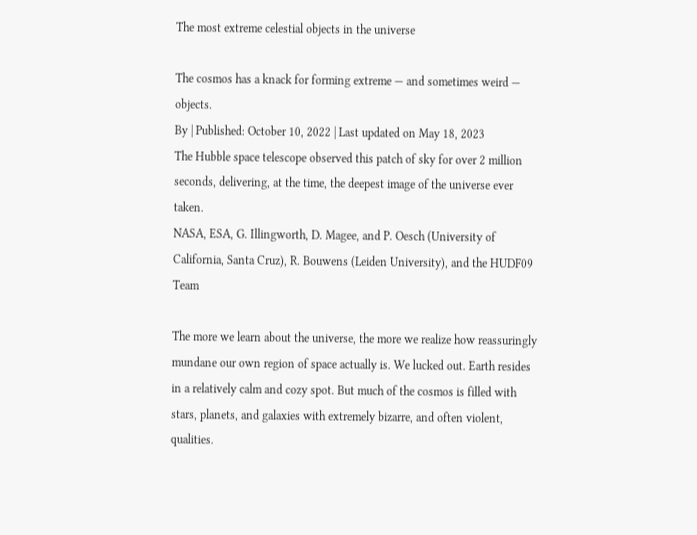The most extreme celestial objects in the universe

The cosmos has a knack for forming extreme — and sometimes weird — objects.
By | Published: October 10, 2022 | Last updated on May 18, 2023
The Hubble space telescope observed this patch of sky for over 2 million seconds, delivering, at the time, the deepest image of the universe ever taken.
NASA, ESA, G. Illingworth, D. Magee, and P. Oesch (University of California, Santa Cruz), R. Bouwens (Leiden University), and the HUDF09 Team

The more we learn about the universe, the more we realize how reassuringly mundane our own region of space actually is. We lucked out. Earth resides in a relatively calm and cozy spot. But much of the cosmos is filled with stars, planets, and galaxies with extremely bizarre, and often violent, qualities.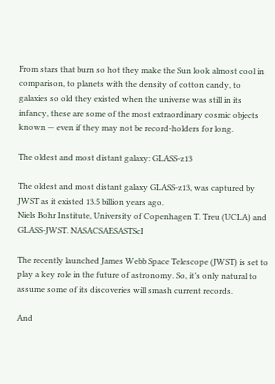From stars that burn so hot they make the Sun look almost cool in comparison, to planets with the density of cotton candy, to galaxies so old they existed when the universe was still in its infancy, these are some of the most extraordinary cosmic objects known — even if they may not be record-holders for long.

The oldest and most distant galaxy: GLASS-z13

The oldest and most distant galaxy GLASS-z13, was captured by JWST as it existed 13.5 billion years ago.
Niels Bohr Institute, University of Copenhagen T. Treu (UCLA) and GLASS-JWST. NASACSAESASTScI

The recently launched James Webb Space Telescope (JWST) is set to play a key role in the future of astronomy. So, it’s only natural to assume some of its discoveries will smash current records.

And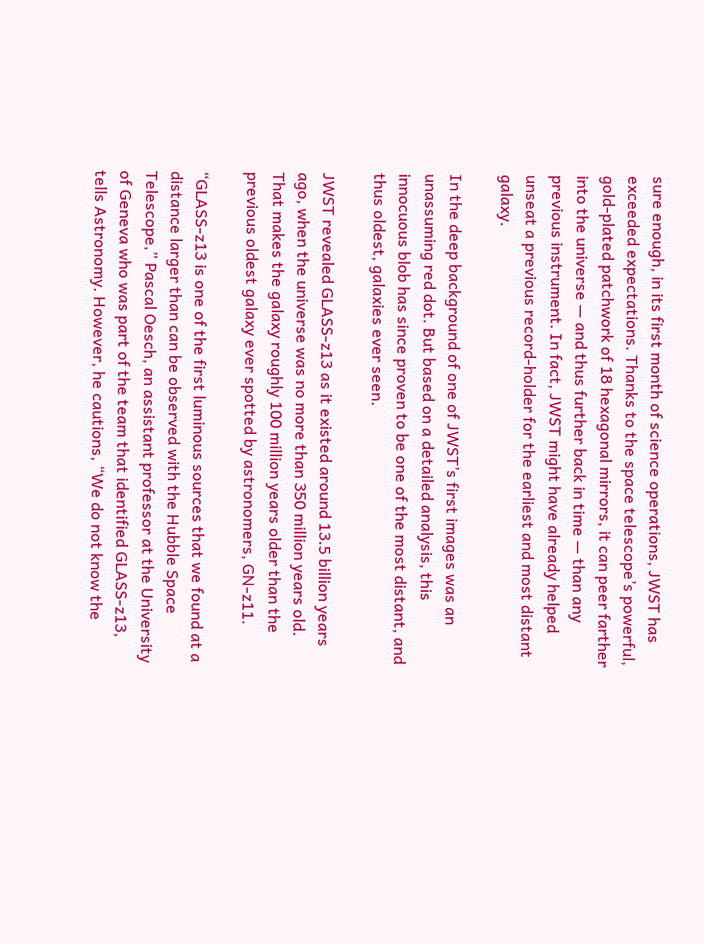sure enough, in its first month of science operations, JWST has exceeded expectations. Thanks to the space telescope’s powerful, gold-plated patchwork of 18 hexagonal mirrors, it can peer farther into the universe — and thus further back in time — than any previous instrument. In fact, JWST might have already helped unseat a previous record-holder for the earliest and most distant galaxy.

In the deep background of one of JWST’s first images was an unassuming red dot. But based on a detailed analysis, this innocuous blob has since proven to be one of the most distant, and thus oldest, galaxies ever seen.

JWST revealed GLASS-z13 as it existed around 13.5 billion years ago, when the universe was no more than 350 million years old. That makes the galaxy roughly 100 million years older than the previous oldest galaxy ever spotted by astronomers, GN-z11.

“GLASS-z13 is one of the first luminous sources that we found at a distance larger than can be observed with the Hubble Space Telescope,” Pascal Oesch, an assistant professor at the University of Geneva who was part of the team that identified GLASS-z13, tells Astronomy. However, he cautions, “We do not know the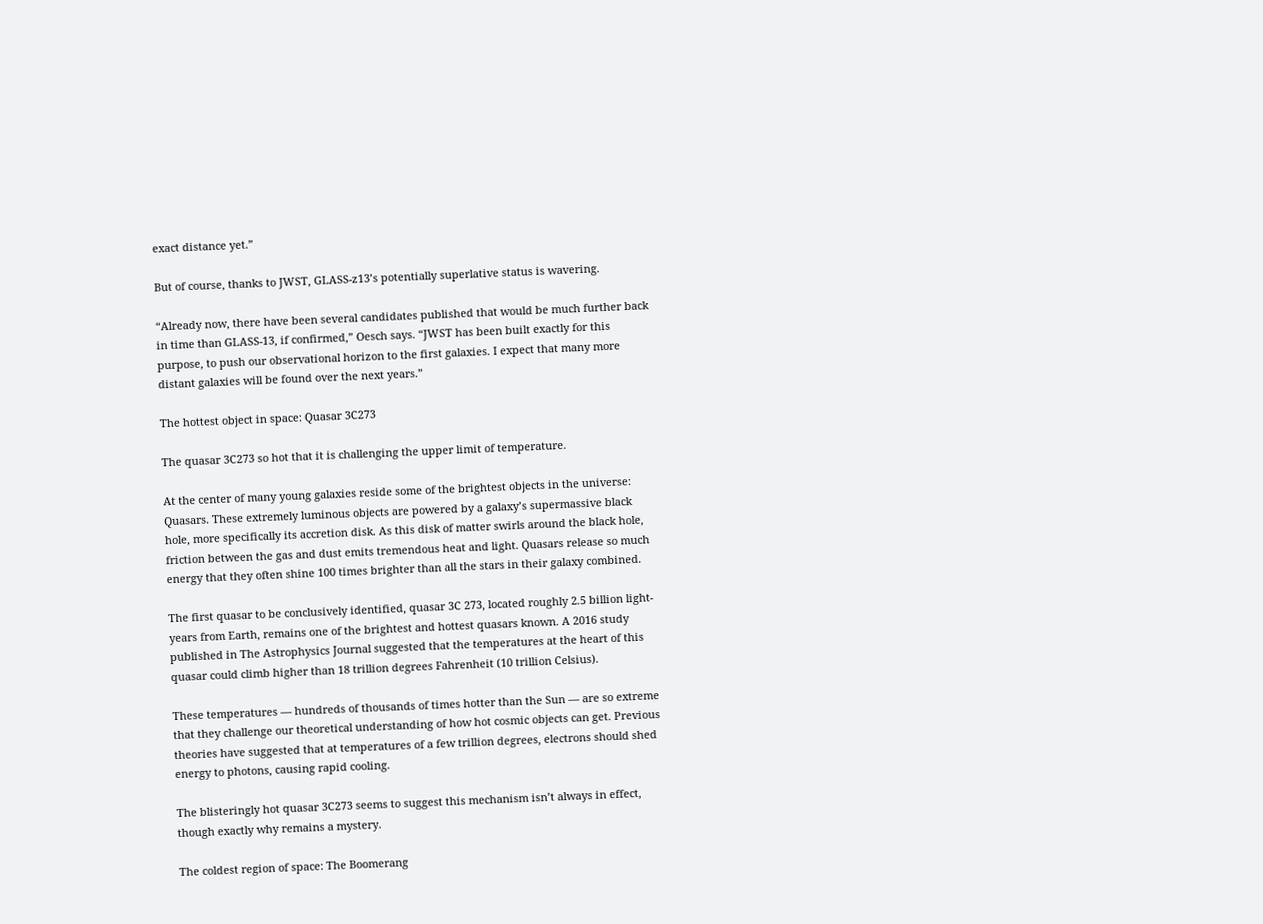exact distance yet.”

But of course, thanks to JWST, GLASS-z13’s potentially superlative status is wavering.

“Already now, there have been several candidates published that would be much further back in time than GLASS-13, if confirmed,” Oesch says. “JWST has been built exactly for this purpose, to push our observational horizon to the first galaxies. I expect that many more distant galaxies will be found over the next years.”

The hottest object in space: Quasar 3C273

The quasar 3C273 so hot that it is challenging the upper limit of temperature.

At the center of many young galaxies reside some of the brightest objects in the universe: Quasars. These extremely luminous objects are powered by a galaxy’s supermassive black hole, more specifically its accretion disk. As this disk of matter swirls around the black hole, friction between the gas and dust emits tremendous heat and light. Quasars release so much energy that they often shine 100 times brighter than all the stars in their galaxy combined.

The first quasar to be conclusively identified, quasar 3C 273, located roughly 2.5 billion light-years from Earth, remains one of the brightest and hottest quasars known. A 2016 study published in The Astrophysics Journal suggested that the temperatures at the heart of this quasar could climb higher than 18 trillion degrees Fahrenheit (10 trillion Celsius).

These temperatures — hundreds of thousands of times hotter than the Sun — are so extreme that they challenge our theoretical understanding of how hot cosmic objects can get. Previous theories have suggested that at temperatures of a few trillion degrees, electrons should shed energy to photons, causing rapid cooling.

The blisteringly hot quasar 3C273 seems to suggest this mechanism isn’t always in effect, though exactly why remains a mystery.

The coldest region of space: The Boomerang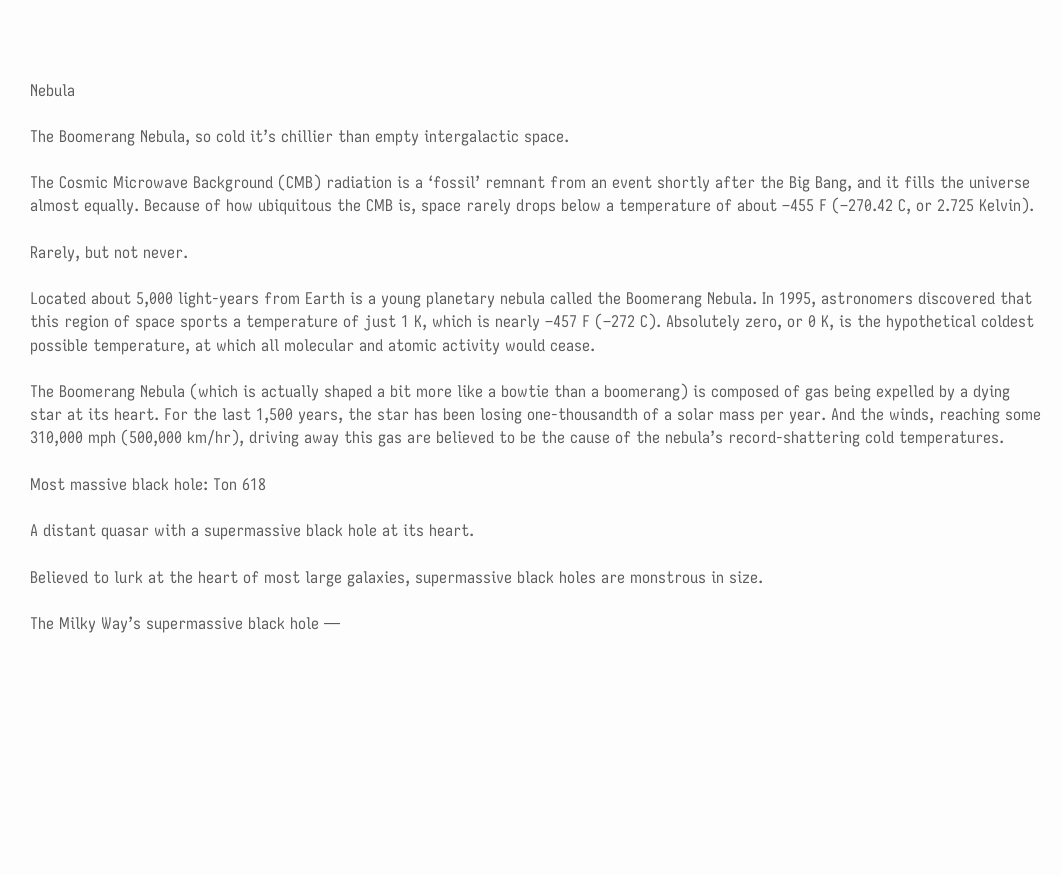Nebula

The Boomerang Nebula, so cold it’s chillier than empty intergalactic space.

The Cosmic Microwave Background (CMB) radiation is a ‘fossil’ remnant from an event shortly after the Big Bang, and it fills the universe almost equally. Because of how ubiquitous the CMB is, space rarely drops below a temperature of about –455 F (–270.42 C, or 2.725 Kelvin).

Rarely, but not never.

Located about 5,000 light-years from Earth is a young planetary nebula called the Boomerang Nebula. In 1995, astronomers discovered that this region of space sports a temperature of just 1 K, which is nearly –457 F (–272 C). Absolutely zero, or 0 K, is the hypothetical coldest possible temperature, at which all molecular and atomic activity would cease.

The Boomerang Nebula (which is actually shaped a bit more like a bowtie than a boomerang) is composed of gas being expelled by a dying star at its heart. For the last 1,500 years, the star has been losing one-thousandth of a solar mass per year. And the winds, reaching some 310,000 mph (500,000 km/hr), driving away this gas are believed to be the cause of the nebula’s record-shattering cold temperatures.

Most massive black hole: Ton 618

A distant quasar with a supermassive black hole at its heart.

Believed to lurk at the heart of most large galaxies, supermassive black holes are monstrous in size.

The Milky Way’s supermassive black hole —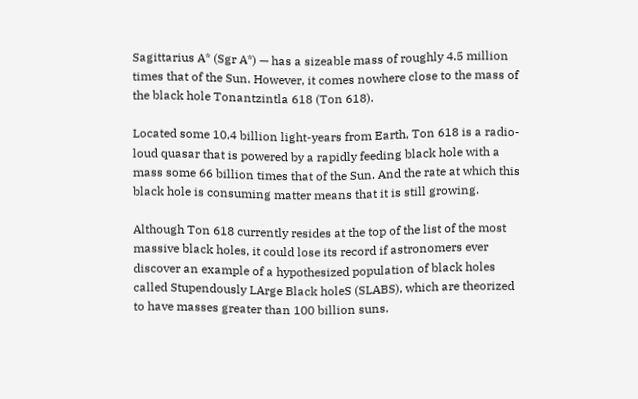Sagittarius A* (Sgr A*) — has a sizeable mass of roughly 4.5 million times that of the Sun. However, it comes nowhere close to the mass of the black hole Tonantzintla 618 (Ton 618).

Located some 10.4 billion light-years from Earth, Ton 618 is a radio-loud quasar that is powered by a rapidly feeding black hole with a mass some 66 billion times that of the Sun. And the rate at which this black hole is consuming matter means that it is still growing.

Although Ton 618 currently resides at the top of the list of the most massive black holes, it could lose its record if astronomers ever discover an example of a hypothesized population of black holes called Stupendously LArge Black holeS (SLABS), which are theorized to have masses greater than 100 billion suns.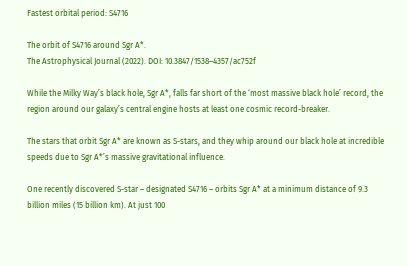Fastest orbital period: S4716

The orbit of S4716 around Sgr A*.
The Astrophysical Journal (2022). DOI: 10.3847/1538–4357/ac752f

While the Milky Way’s black hole, Sgr A*, falls far short of the ‘most massive black hole’ record, the region around our galaxy’s central engine hosts at least one cosmic record-breaker.

The stars that orbit Sgr A* are known as S-stars, and they whip around our black hole at incredible speeds due to Sgr A*’s massive gravitational influence.

One recently discovered S-star – designated S4716 – orbits Sgr A* at a minimum distance of 9.3 billion miles (15 billion km). At just 100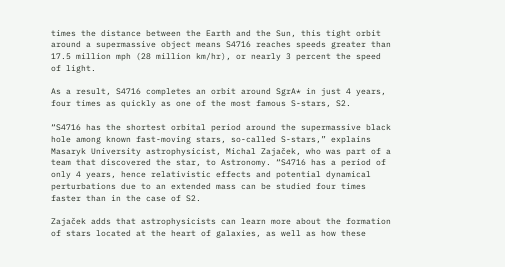times the distance between the Earth and the Sun, this tight orbit around a supermassive object means S4716 reaches speeds greater than 17.5 million mph (28 million km/hr), or nearly 3 percent the speed of light.

As a result, S4716 completes an orbit around SgrA* in just 4 years, four times as quickly as one of the most famous S-stars, S2.

“S4716 has the shortest orbital period around the supermassive black hole among known fast-moving stars, so-called S-stars,” explains Masaryk University astrophysicist, Michal Zajaček, who was part of a team that discovered the star, to Astronomy. “S4716 has a period of only 4 years, hence relativistic effects and potential dynamical perturbations due to an extended mass can be studied four times faster than in the case of S2.

Zajaček adds that astrophysicists can learn more about the formation of stars located at the heart of galaxies, as well as how these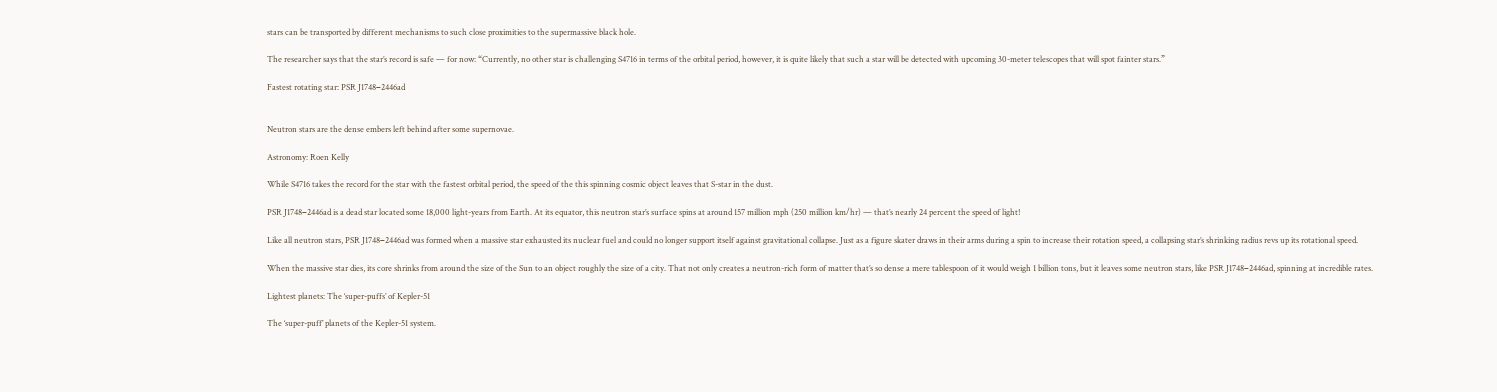stars can be transported by different mechanisms to such close proximities to the supermassive black hole.

The researcher says that the star’s record is safe — for now: “Currently, no other star is challenging S4716 in terms of the orbital period, however, it is quite likely that such a star will be detected with upcoming 30-meter telescopes that will spot fainter stars.”

Fastest rotating star: PSR J1748−2446ad


Neutron stars are the dense embers left behind after some supernovae.

Astronomy: Roen Kelly

While S4716 takes the record for the star with the fastest orbital period, the speed of the this spinning cosmic object leaves that S-star in the dust.

PSR J1748−2446ad is a dead star located some 18,000 light-years from Earth. At its equator, this neutron star’s surface spins at around 157 million mph (250 million km/hr) — that’s nearly 24 percent the speed of light!

Like all neutron stars, PSR J1748−2446ad was formed when a massive star exhausted its nuclear fuel and could no longer support itself against gravitational collapse. Just as a figure skater draws in their arms during a spin to increase their rotation speed, a collapsing star’s shrinking radius revs up its rotational speed.

When the massive star dies, its core shrinks from around the size of the Sun to an object roughly the size of a city. That not only creates a neutron-rich form of matter that’s so dense a mere tablespoon of it would weigh 1 billion tons, but it leaves some neutron stars, like PSR J1748−2446ad, spinning at incredible rates.

Lightest planets: The ‘super-puffs’ of Kepler-51

The ‘super-puff’ planets of the Kepler-51 system.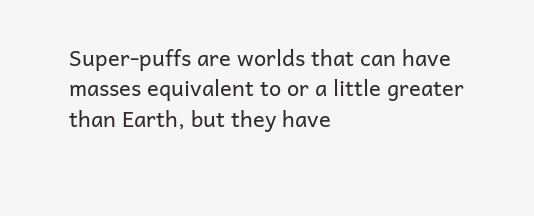Super-puffs are worlds that can have masses equivalent to or a little greater than Earth, but they have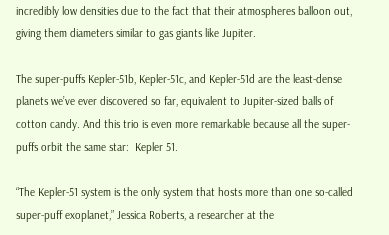incredibly low densities due to the fact that their atmospheres balloon out, giving them diameters similar to gas giants like Jupiter.

The super-puffs Kepler-51b, Kepler-51c, and Kepler-51d are the least-dense planets we’ve ever discovered so far, equivalent to Jupiter-sized balls of cotton candy. And this trio is even more remarkable because all the super-puffs orbit the same star:  Kepler 51.

“The Kepler-51 system is the only system that hosts more than one so-called super-puff exoplanet,” Jessica Roberts, a researcher at the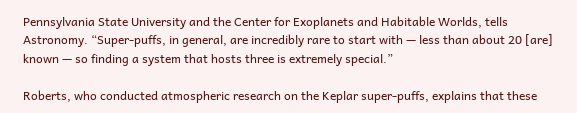Pennsylvania State University and the Center for Exoplanets and Habitable Worlds, tells Astronomy. “Super-puffs, in general, are incredibly rare to start with — less than about 20 [are] known — so finding a system that hosts three is extremely special.”

Roberts, who conducted atmospheric research on the Keplar super-puffs, explains that these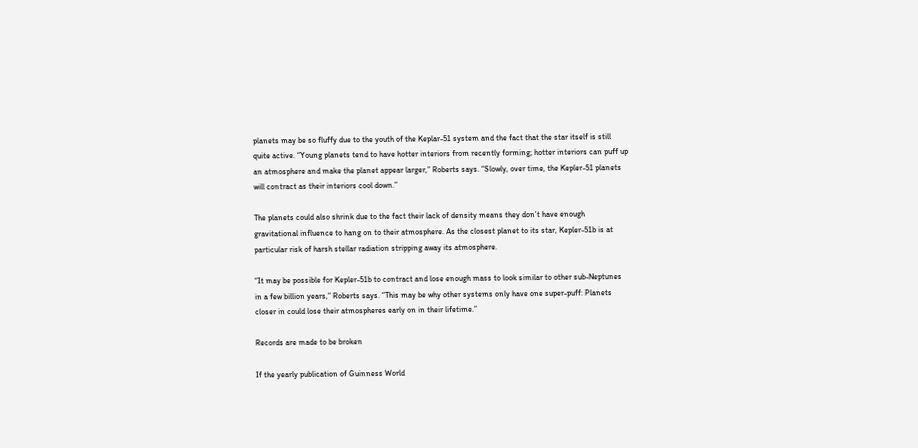planets may be so fluffy due to the youth of the Keplar-51 system and the fact that the star itself is still quite active. “Young planets tend to have hotter interiors from recently forming; hotter interiors can puff up an atmosphere and make the planet appear larger,” Roberts says. “Slowly, over time, the Kepler-51 planets will contract as their interiors cool down.”

The planets could also shrink due to the fact their lack of density means they don’t have enough gravitational influence to hang on to their atmosphere. As the closest planet to its star, Kepler-51b is at particular risk of harsh stellar radiation stripping away its atmosphere.

“It may be possible for Kepler-51b to contract and lose enough mass to look similar to other sub-Neptunes in a few billion years,” Roberts says. “This may be why other systems only have one super-puff: Planets closer in could lose their atmospheres early on in their lifetime.”

Records are made to be broken

If the yearly publication of Guinness World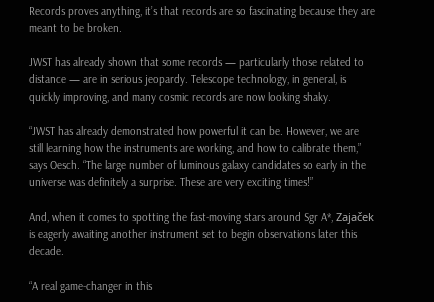Records proves anything, it’s that records are so fascinating because they are meant to be broken.

JWST has already shown that some records — particularly those related to distance — are in serious jeopardy. Telescope technology, in general, is quickly improving, and many cosmic records are now looking shaky.

“JWST has already demonstrated how powerful it can be. However, we are still learning how the instruments are working, and how to calibrate them,” says Oesch. “The large number of luminous galaxy candidates so early in the universe was definitely a surprise. These are very exciting times!”

And, when it comes to spotting the fast-moving stars around Sgr A*, Zajaček is eagerly awaiting another instrument set to begin observations later this decade.

“A real game-changer in this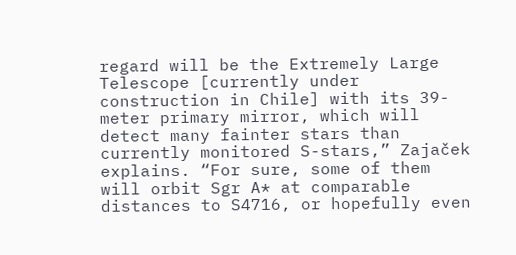regard will be the Extremely Large Telescope [currently under construction in Chile] with its 39-meter primary mirror, which will detect many fainter stars than currently monitored S-stars,” Zajaček explains. “For sure, some of them will orbit Sgr A* at comparable distances to S4716, or hopefully even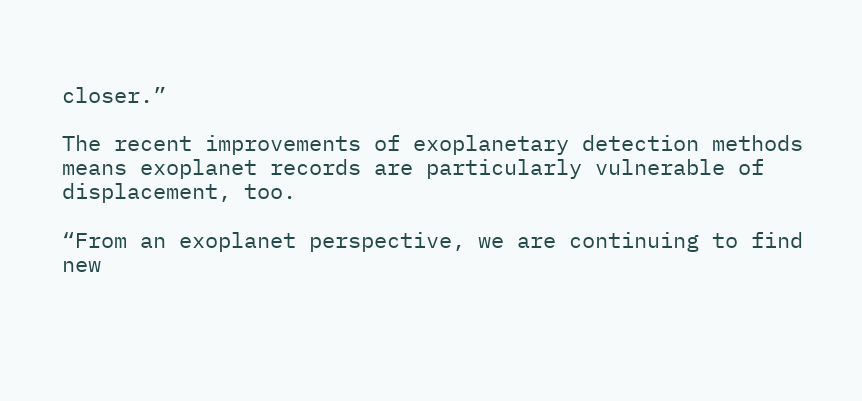closer.”

The recent improvements of exoplanetary detection methods means exoplanet records are particularly vulnerable of displacement, too.

“From an exoplanet perspective, we are continuing to find new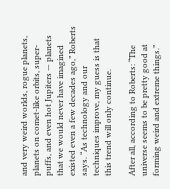and very weird worlds, rogue planets, planets on comet-like orbits, super-puffs, and even hot Jupiters — planets that we would never have imagined existed even a few decades ago,” Roberts says. “As technology and our techniques improve, my guess is that this trend will only continue.

After all, according to Roberts: “The universe seems to be pretty good at forming weird and extreme things.”